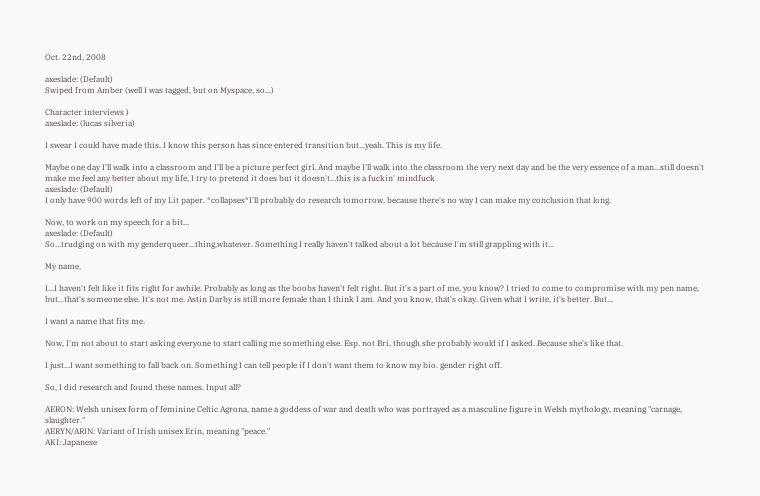Oct. 22nd, 2008

axeslade: (Default)
Swiped from Amber (well I was tagged, but on Myspace, so...)

Character interviews )
axeslade: (lucas silveria)

I swear I could have made this. I know this person has since entered transition but...yeah. This is my life.

Maybe one day I'll walk into a classroom and I'll be a picture perfect girl. And maybe I'll walk into the classroom the very next day and be the very essence of a man...still doesn't make me feel any better about my life, I try to pretend it does but it doesn't...this is a fuckin' mindfuck
axeslade: (Default)
I only have 900 words left of my Lit paper. *collapses*I'll probably do research tomorrow, because there's no way I can make my conclusion that long.

Now, to work on my speech for a bit...
axeslade: (Default)
So...trudging on with my genderqueer...thing,whatever. Something I really haven't talked about a lot because I'm still grappling with it...

My name.

I...I haven't felt like it fits right for awhile. Probably as long as the boobs haven't felt right. But it's a part of me, you know? I tried to come to compromise with my pen name, but...that's someone else. It's not me. Astin Darby is still more female than I think I am. And you know, that's okay. Given what I write, it's better. But...

I want a name that fits me.

Now, I'm not about to start asking everyone to start calling me something else. Esp. not Bri, though she probably would if I asked. Because she's like that.

I just...I want something to fall back on. Something I can tell people if I don't want them to know my bio. gender right off.

So, I did research and found these names. Input all?

AERON: Welsh unisex form of feminine Celtic Agrona, name a goddess of war and death who was portrayed as a masculine figure in Welsh mythology, meaning "carnage, slaughter."
AERYN/ARIN: Variant of Irish unisex Erin, meaning "peace."
AKI: Japanese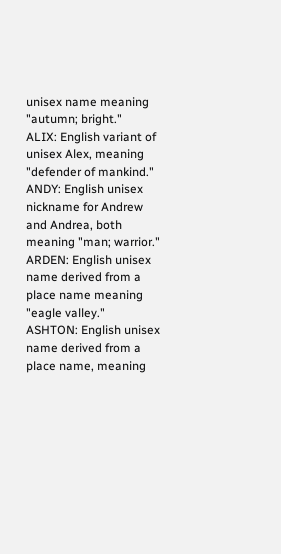unisex name meaning "autumn; bright."
ALIX: English variant of unisex Alex, meaning "defender of mankind."
ANDY: English unisex nickname for Andrew and Andrea, both meaning "man; warrior."
ARDEN: English unisex name derived from a place name meaning "eagle valley."
ASHTON: English unisex name derived from a place name, meaning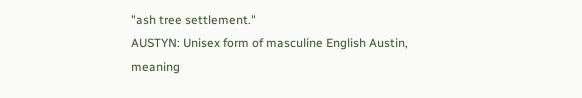"ash tree settlement."
AUSTYN: Unisex form of masculine English Austin, meaning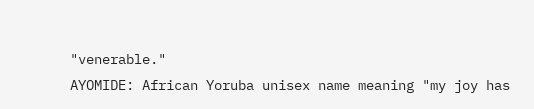"venerable."
AYOMIDE: African Yoruba unisex name meaning "my joy has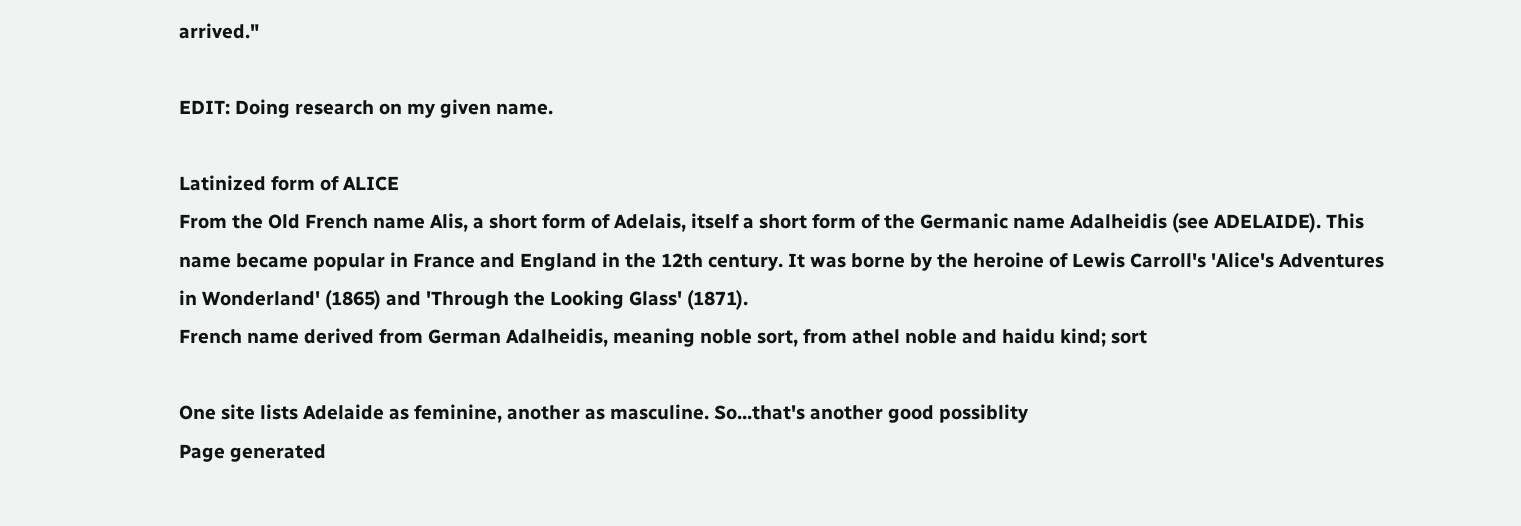arrived."

EDIT: Doing research on my given name.

Latinized form of ALICE
From the Old French name Alis, a short form of Adelais, itself a short form of the Germanic name Adalheidis (see ADELAIDE). This name became popular in France and England in the 12th century. It was borne by the heroine of Lewis Carroll's 'Alice's Adventures in Wonderland' (1865) and 'Through the Looking Glass' (1871).
French name derived from German Adalheidis, meaning noble sort, from athel noble and haidu kind; sort

One site lists Adelaide as feminine, another as masculine. So...that's another good possiblity
Page generated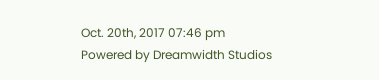Oct. 20th, 2017 07:46 pm
Powered by Dreamwidth Studios